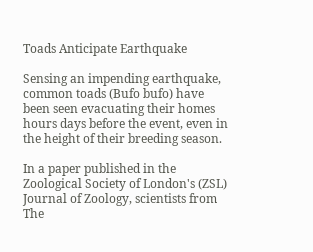Toads Anticipate Earthquake

Sensing an impending earthquake, common toads (Bufo bufo) have been seen evacuating their homes hours days before the event, even in the height of their breeding season.

In a paper published in the Zoological Society of London's (ZSL) Journal of Zoology, scientists from The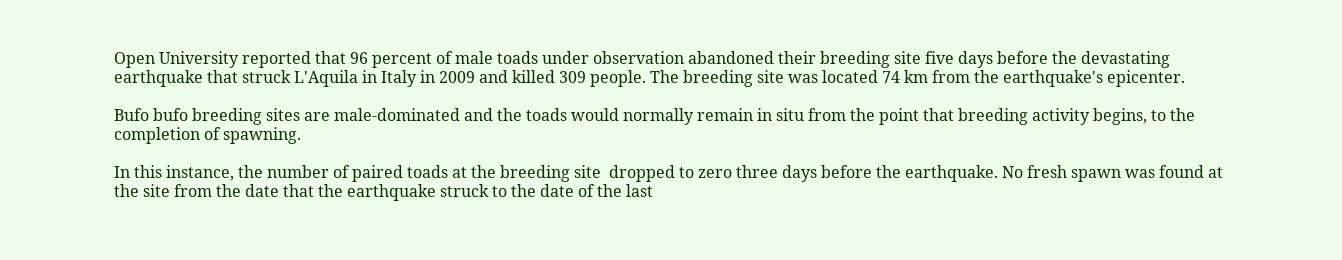Open University reported that 96 percent of male toads under observation abandoned their breeding site five days before the devastating earthquake that struck L'Aquila in Italy in 2009 and killed 309 people. The breeding site was located 74 km from the earthquake's epicenter.

Bufo bufo breeding sites are male-dominated and the toads would normally remain in situ from the point that breeding activity begins, to the completion of spawning.

In this instance, the number of paired toads at the breeding site  dropped to zero three days before the earthquake. No fresh spawn was found at the site from the date that the earthquake struck to the date of the last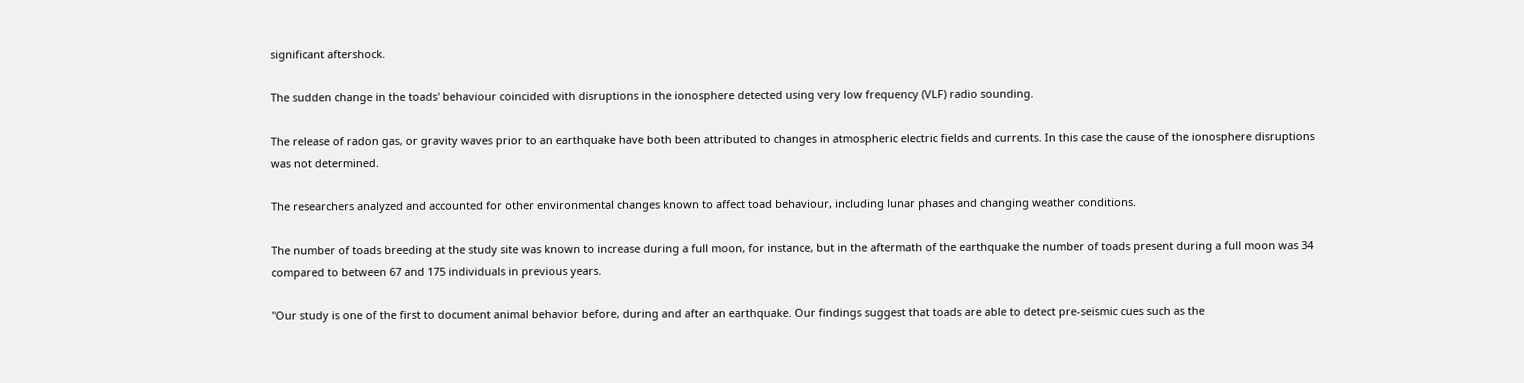significant aftershock.

The sudden change in the toads' behaviour coincided with disruptions in the ionosphere detected using very low frequency (VLF) radio sounding.

The release of radon gas, or gravity waves prior to an earthquake have both been attributed to changes in atmospheric electric fields and currents. In this case the cause of the ionosphere disruptions was not determined.

The researchers analyzed and accounted for other environmental changes known to affect toad behaviour, including lunar phases and changing weather conditions.

The number of toads breeding at the study site was known to increase during a full moon, for instance, but in the aftermath of the earthquake the number of toads present during a full moon was 34 compared to between 67 and 175 individuals in previous years.

"Our study is one of the first to document animal behavior before, during and after an earthquake. Our findings suggest that toads are able to detect pre-seismic cues such as the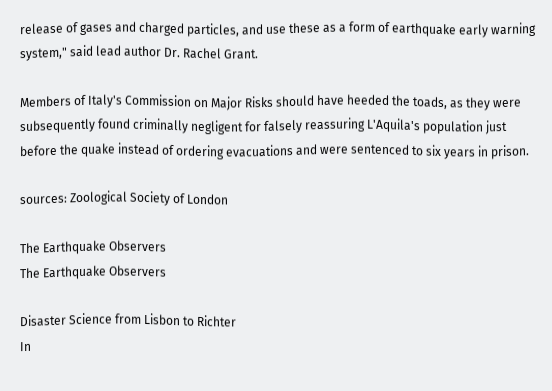release of gases and charged particles, and use these as a form of earthquake early warning system," said lead author Dr. Rachel Grant.

Members of Italy's Commission on Major Risks should have heeded the toads, as they were subsequently found criminally negligent for falsely reassuring L'Aquila's population just before the quake instead of ordering evacuations and were sentenced to six years in prison.

sources: Zoological Society of London

The Earthquake Observers
The Earthquake Observers

Disaster Science from Lisbon to Richter
In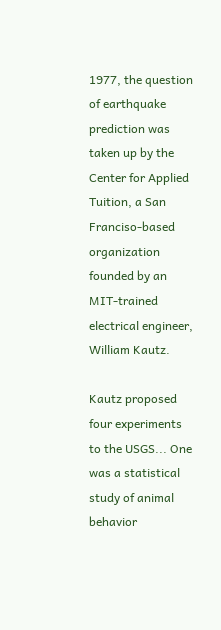1977, the question of earthquake prediction was taken up by the Center for Applied Tuition, a San Franciso-based organization founded by an MIT-trained electrical engineer, William Kautz.

Kautz proposed four experiments to the USGS... One was a statistical study of animal behavior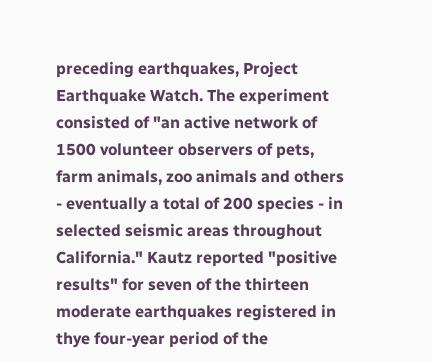preceding earthquakes, Project Earthquake Watch. The experiment consisted of "an active network of 1500 volunteer observers of pets, farm animals, zoo animals and others - eventually a total of 200 species - in selected seismic areas throughout California." Kautz reported "positive results" for seven of the thirteen moderate earthquakes registered in thye four-year period of the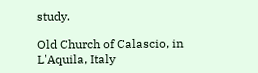study.

Old Church of Calascio, in L'Aquila, Italy